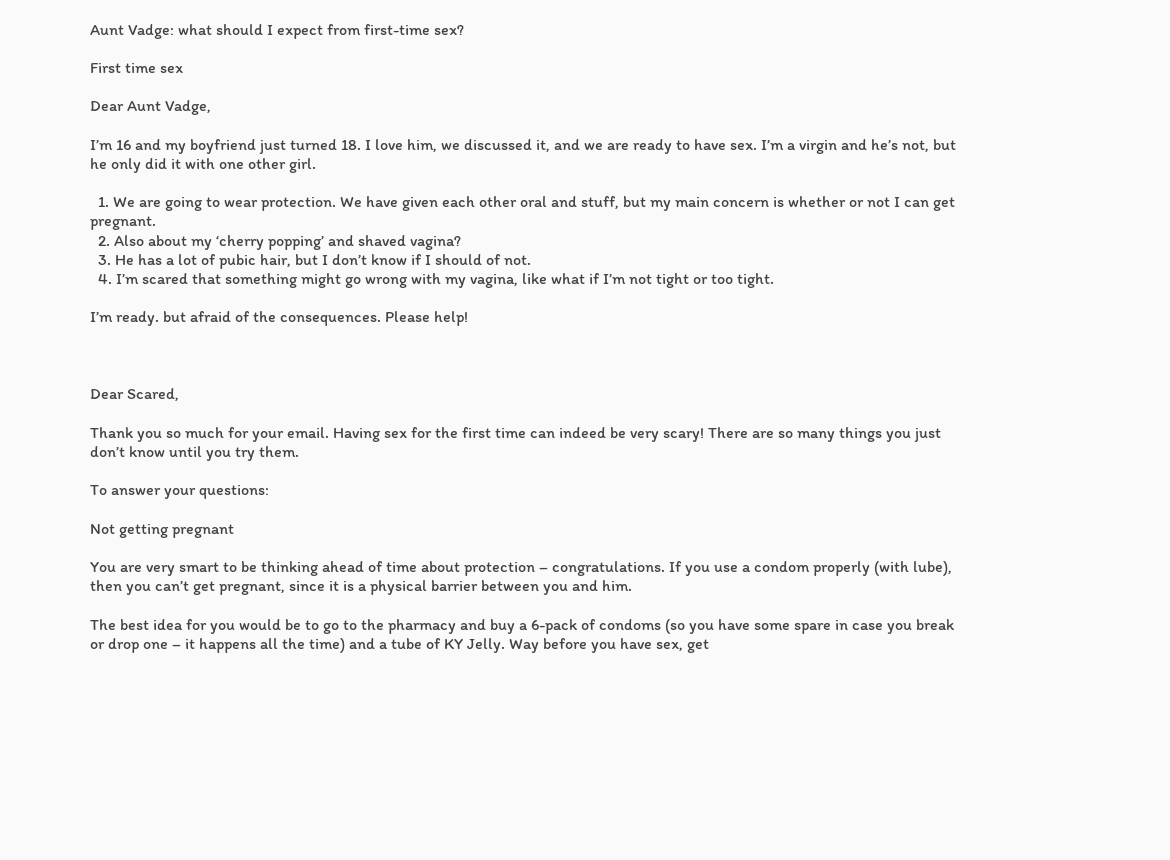Aunt Vadge: what should I expect from first-time sex?

First time sex

Dear Aunt Vadge,

I’m 16 and my boyfriend just turned 18. I love him, we discussed it, and we are ready to have sex. I’m a virgin and he’s not, but he only did it with one other girl.

  1. We are going to wear protection. We have given each other oral and stuff, but my main concern is whether or not I can get pregnant.
  2. Also about my ‘cherry popping’ and shaved vagina?
  3. He has a lot of pubic hair, but I don’t know if I should of not.
  4. I’m scared that something might go wrong with my vagina, like what if I’m not tight or too tight.

I’m ready. but afraid of the consequences. Please help!



Dear Scared,

Thank you so much for your email. Having sex for the first time can indeed be very scary! There are so many things you just don’t know until you try them.

To answer your questions:

Not getting pregnant

You are very smart to be thinking ahead of time about protection – congratulations. If you use a condom properly (with lube), then you can’t get pregnant, since it is a physical barrier between you and him.

The best idea for you would be to go to the pharmacy and buy a 6-pack of condoms (so you have some spare in case you break or drop one – it happens all the time) and a tube of KY Jelly. Way before you have sex, get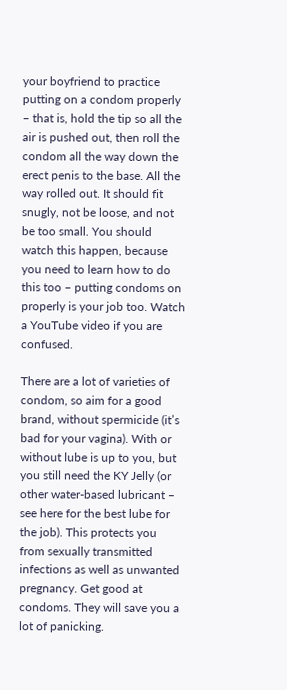your boyfriend to practice putting on a condom properly – that is, hold the tip so all the air is pushed out, then roll the condom all the way down the erect penis to the base. All the way rolled out. It should fit snugly, not be loose, and not be too small. You should watch this happen, because you need to learn how to do this too – putting condoms on properly is your job too. Watch a YouTube video if you are confused.

There are a lot of varieties of condom, so aim for a good brand, without spermicide (it’s bad for your vagina). With or without lube is up to you, but you still need the KY Jelly (or other water-based lubricant – see here for the best lube for the job). This protects you from sexually transmitted infections as well as unwanted pregnancy. Get good at condoms. They will save you a lot of panicking.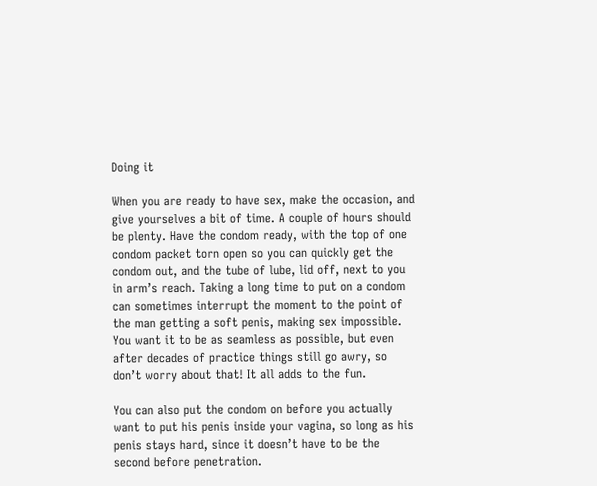Doing it

When you are ready to have sex, make the occasion, and give yourselves a bit of time. A couple of hours should be plenty. Have the condom ready, with the top of one condom packet torn open so you can quickly get the condom out, and the tube of lube, lid off, next to you in arm’s reach. Taking a long time to put on a condom can sometimes interrupt the moment to the point of the man getting a soft penis, making sex impossible. You want it to be as seamless as possible, but even after decades of practice things still go awry, so don’t worry about that! It all adds to the fun.

You can also put the condom on before you actually want to put his penis inside your vagina, so long as his penis stays hard, since it doesn’t have to be the second before penetration.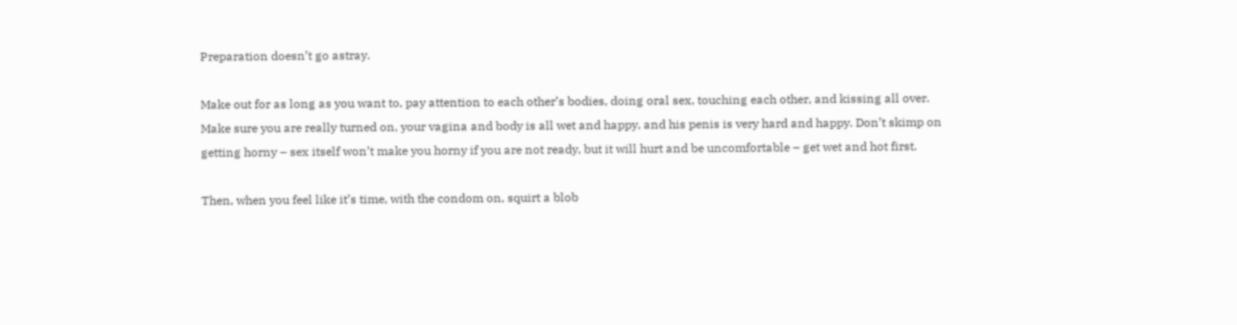Preparation doesn’t go astray.

Make out for as long as you want to, pay attention to each other’s bodies, doing oral sex, touching each other, and kissing all over. Make sure you are really turned on, your vagina and body is all wet and happy, and his penis is very hard and happy. Don’t skimp on getting horny – sex itself won’t make you horny if you are not ready, but it will hurt and be uncomfortable – get wet and hot first.

Then, when you feel like it’s time, with the condom on, squirt a blob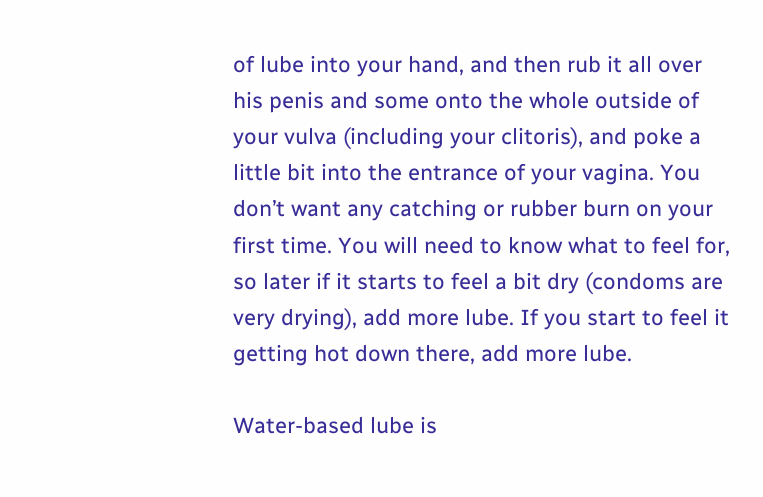of lube into your hand, and then rub it all over his penis and some onto the whole outside of your vulva (including your clitoris), and poke a little bit into the entrance of your vagina. You don’t want any catching or rubber burn on your first time. You will need to know what to feel for, so later if it starts to feel a bit dry (condoms are very drying), add more lube. If you start to feel it getting hot down there, add more lube.

Water-based lube is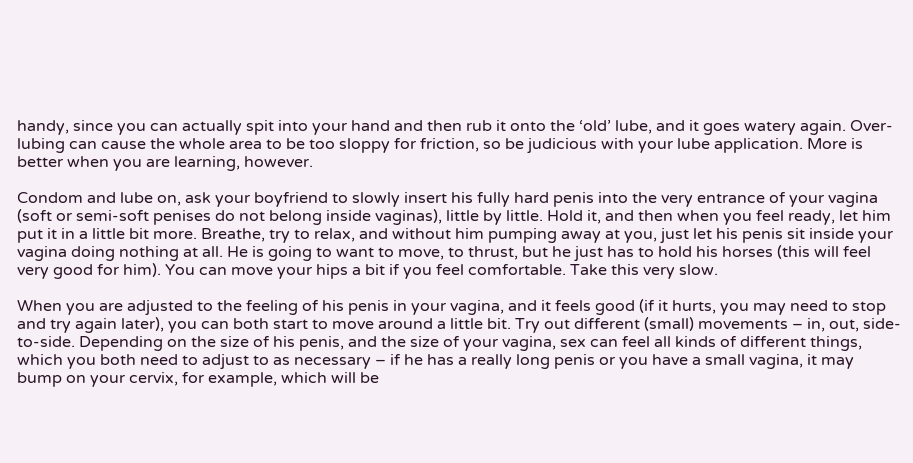handy, since you can actually spit into your hand and then rub it onto the ‘old’ lube, and it goes watery again. Over-lubing can cause the whole area to be too sloppy for friction, so be judicious with your lube application. More is better when you are learning, however.

Condom and lube on, ask your boyfriend to slowly insert his fully hard penis into the very entrance of your vagina (soft or semi-soft penises do not belong inside vaginas), little by little. Hold it, and then when you feel ready, let him put it in a little bit more. Breathe, try to relax, and without him pumping away at you, just let his penis sit inside your vagina doing nothing at all. He is going to want to move, to thrust, but he just has to hold his horses (this will feel very good for him). You can move your hips a bit if you feel comfortable. Take this very slow.

When you are adjusted to the feeling of his penis in your vagina, and it feels good (if it hurts, you may need to stop and try again later), you can both start to move around a little bit. Try out different (small) movements – in, out, side-to-side. Depending on the size of his penis, and the size of your vagina, sex can feel all kinds of different things, which you both need to adjust to as necessary – if he has a really long penis or you have a small vagina, it may bump on your cervix, for example, which will be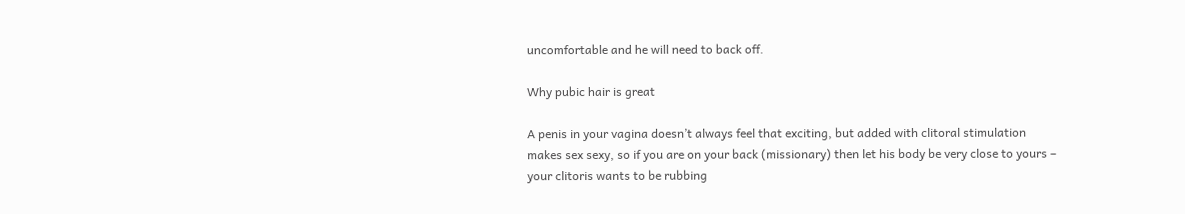uncomfortable and he will need to back off.

Why pubic hair is great

A penis in your vagina doesn’t always feel that exciting, but added with clitoral stimulation makes sex sexy, so if you are on your back (missionary) then let his body be very close to yours – your clitoris wants to be rubbing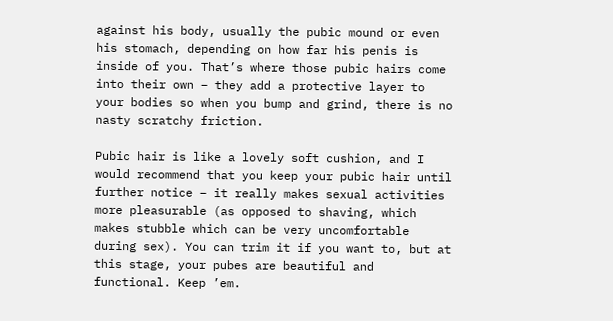against his body, usually the pubic mound or even his stomach, depending on how far his penis is inside of you. That’s where those pubic hairs come into their own – they add a protective layer to your bodies so when you bump and grind, there is no nasty scratchy friction.

Pubic hair is like a lovely soft cushion, and I would recommend that you keep your pubic hair until further notice – it really makes sexual activities more pleasurable (as opposed to shaving, which makes stubble which can be very uncomfortable during sex). You can trim it if you want to, but at this stage, your pubes are beautiful and functional. Keep ’em.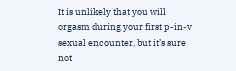It is unlikely that you will orgasm during your first p-in-v sexual encounter, but it’s sure not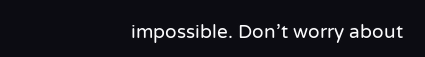impossible. Don’t worry about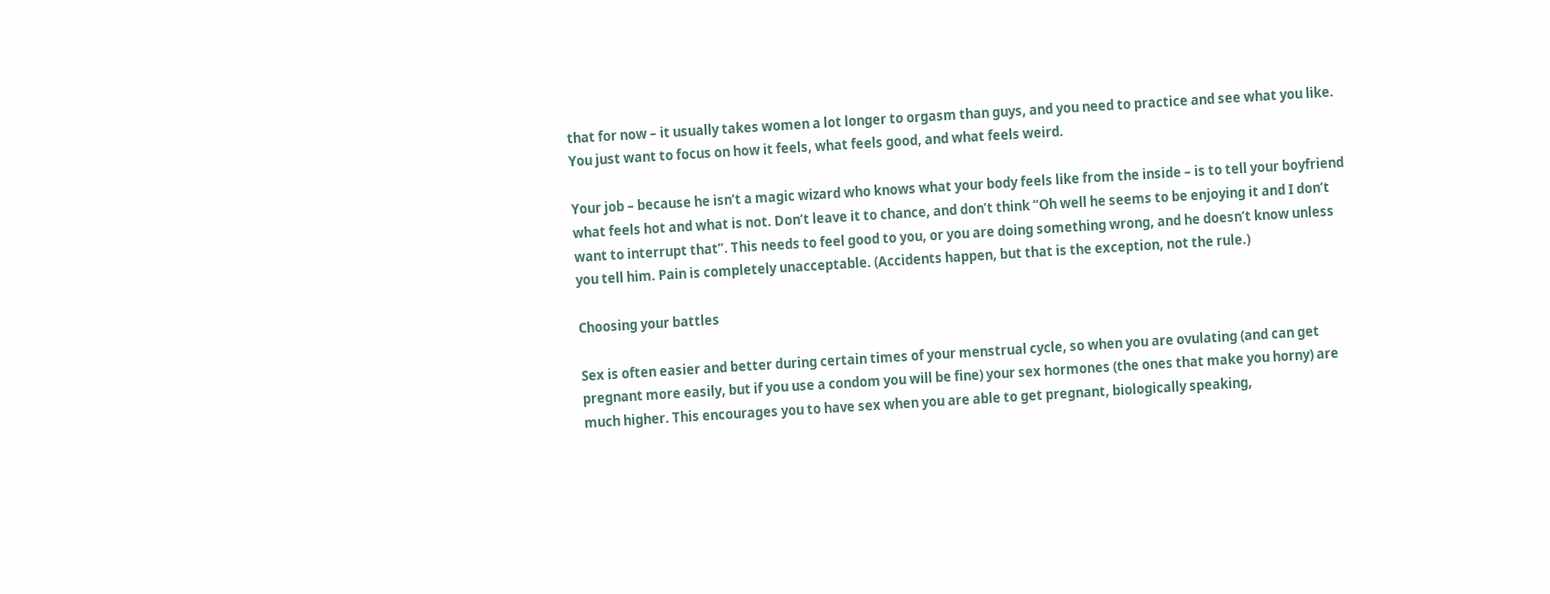that for now – it usually takes women a lot longer to orgasm than guys, and you need to practice and see what you like. You just want to focus on how it feels, what feels good, and what feels weird.

Your job – because he isn’t a magic wizard who knows what your body feels like from the inside – is to tell your boyfriend what feels hot and what is not. Don’t leave it to chance, and don’t think “Oh well he seems to be enjoying it and I don’t want to interrupt that”. This needs to feel good to you, or you are doing something wrong, and he doesn’t know unless you tell him. Pain is completely unacceptable. (Accidents happen, but that is the exception, not the rule.)

Choosing your battles

Sex is often easier and better during certain times of your menstrual cycle, so when you are ovulating (and can get pregnant more easily, but if you use a condom you will be fine) your sex hormones (the ones that make you horny) are much higher. This encourages you to have sex when you are able to get pregnant, biologically speaking,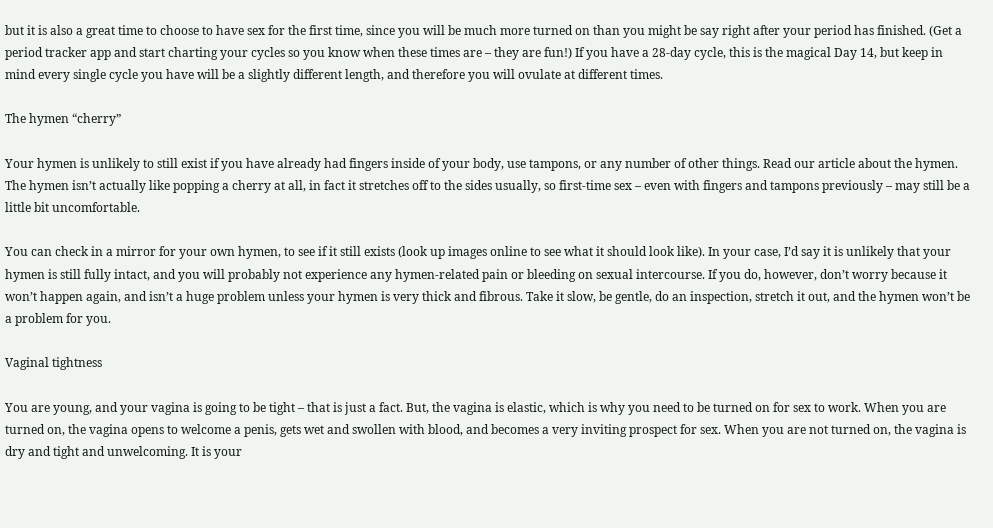but it is also a great time to choose to have sex for the first time, since you will be much more turned on than you might be say right after your period has finished. (Get a period tracker app and start charting your cycles so you know when these times are – they are fun!) If you have a 28-day cycle, this is the magical Day 14, but keep in mind every single cycle you have will be a slightly different length, and therefore you will ovulate at different times.

The hymen “cherry”

Your hymen is unlikely to still exist if you have already had fingers inside of your body, use tampons, or any number of other things. Read our article about the hymen. The hymen isn’t actually like popping a cherry at all, in fact it stretches off to the sides usually, so first-time sex – even with fingers and tampons previously – may still be a little bit uncomfortable.

You can check in a mirror for your own hymen, to see if it still exists (look up images online to see what it should look like). In your case, I’d say it is unlikely that your hymen is still fully intact, and you will probably not experience any hymen-related pain or bleeding on sexual intercourse. If you do, however, don’t worry because it won’t happen again, and isn’t a huge problem unless your hymen is very thick and fibrous. Take it slow, be gentle, do an inspection, stretch it out, and the hymen won’t be a problem for you.

Vaginal tightness

You are young, and your vagina is going to be tight – that is just a fact. But, the vagina is elastic, which is why you need to be turned on for sex to work. When you are turned on, the vagina opens to welcome a penis, gets wet and swollen with blood, and becomes a very inviting prospect for sex. When you are not turned on, the vagina is dry and tight and unwelcoming. It is your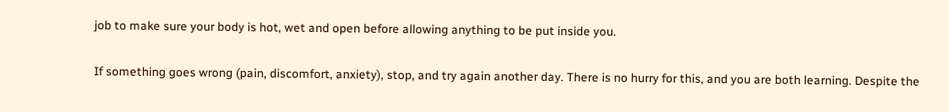job to make sure your body is hot, wet and open before allowing anything to be put inside you.

If something goes wrong (pain, discomfort, anxiety), stop, and try again another day. There is no hurry for this, and you are both learning. Despite the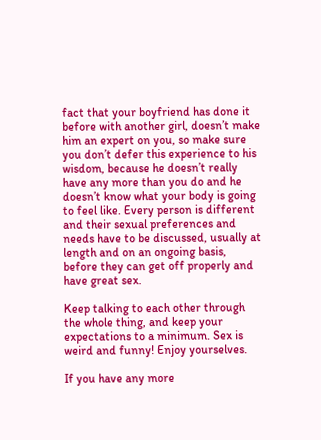fact that your boyfriend has done it before with another girl, doesn’t make him an expert on you, so make sure you don’t defer this experience to his wisdom, because he doesn’t really have any more than you do and he doesn’t know what your body is going to feel like. Every person is different and their sexual preferences and needs have to be discussed, usually at length and on an ongoing basis, before they can get off properly and have great sex.

Keep talking to each other through the whole thing, and keep your expectations to a minimum. Sex is weird and funny! Enjoy yourselves.

If you have any more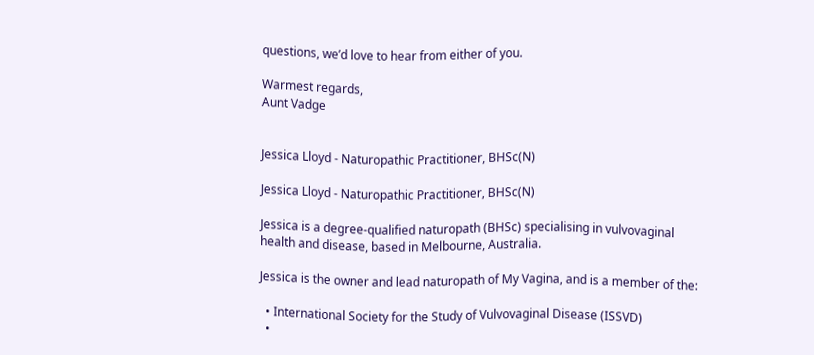questions, we’d love to hear from either of you.

Warmest regards,
Aunt Vadge


Jessica Lloyd - Naturopathic Practitioner, BHSc(N)

Jessica Lloyd - Naturopathic Practitioner, BHSc(N)

Jessica is a degree-qualified naturopath (BHSc) specialising in vulvovaginal health and disease, based in Melbourne, Australia.

Jessica is the owner and lead naturopath of My Vagina, and is a member of the:

  • International Society for the Study of Vulvovaginal Disease (ISSVD)
  •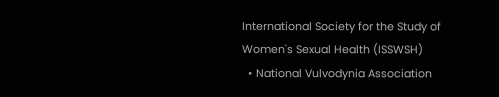International Society for the Study of Women's Sexual Health (ISSWSH)
  • National Vulvodynia Association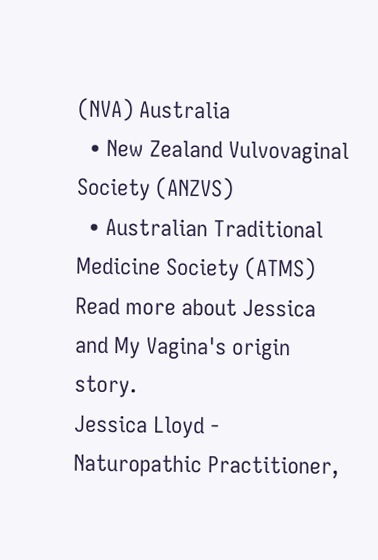(NVA) Australia
  • New Zealand Vulvovaginal Society (ANZVS)
  • Australian Traditional Medicine Society (ATMS)
Read more about Jessica and My Vagina's origin story.
Jessica Lloyd - Naturopathic Practitioner,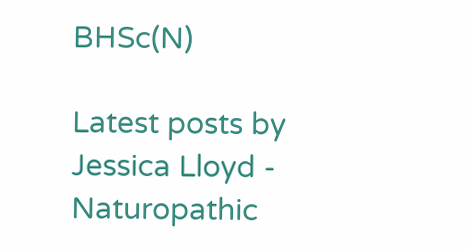BHSc(N)

Latest posts by Jessica Lloyd - Naturopathic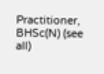Practitioner, BHSc(N) (see all)